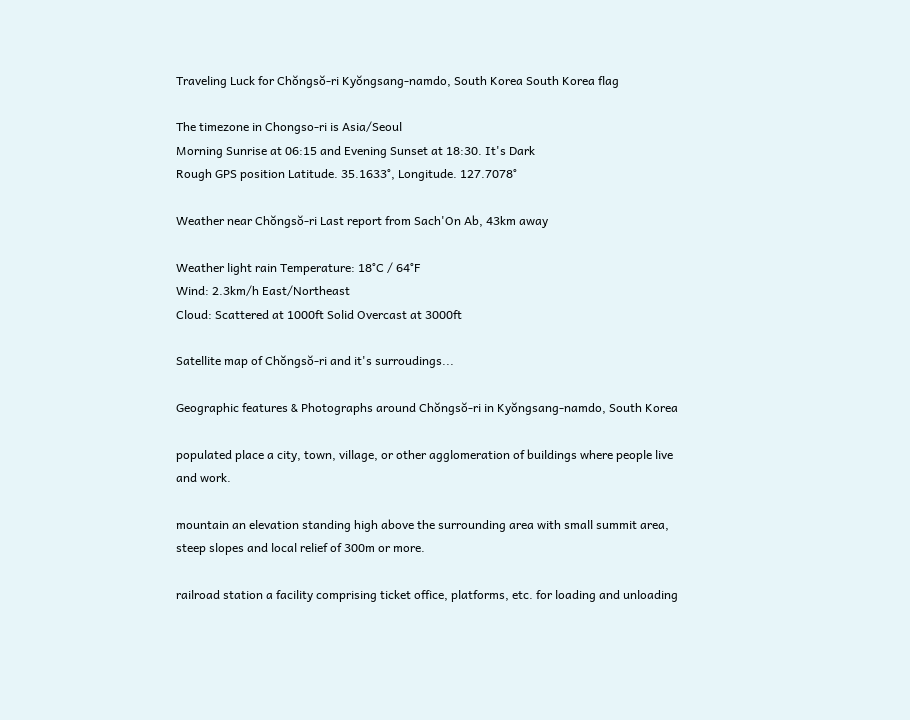Traveling Luck for Chŏngsŏ-ri Kyŏngsang-namdo, South Korea South Korea flag

The timezone in Chongso-ri is Asia/Seoul
Morning Sunrise at 06:15 and Evening Sunset at 18:30. It's Dark
Rough GPS position Latitude. 35.1633°, Longitude. 127.7078°

Weather near Chŏngsŏ-ri Last report from Sach'On Ab, 43km away

Weather light rain Temperature: 18°C / 64°F
Wind: 2.3km/h East/Northeast
Cloud: Scattered at 1000ft Solid Overcast at 3000ft

Satellite map of Chŏngsŏ-ri and it's surroudings...

Geographic features & Photographs around Chŏngsŏ-ri in Kyŏngsang-namdo, South Korea

populated place a city, town, village, or other agglomeration of buildings where people live and work.

mountain an elevation standing high above the surrounding area with small summit area, steep slopes and local relief of 300m or more.

railroad station a facility comprising ticket office, platforms, etc. for loading and unloading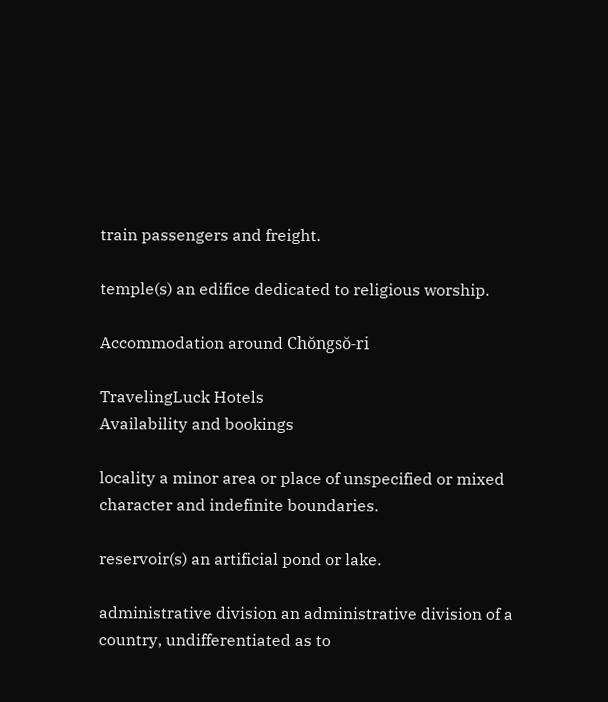train passengers and freight.

temple(s) an edifice dedicated to religious worship.

Accommodation around Chŏngsŏ-ri

TravelingLuck Hotels
Availability and bookings

locality a minor area or place of unspecified or mixed character and indefinite boundaries.

reservoir(s) an artificial pond or lake.

administrative division an administrative division of a country, undifferentiated as to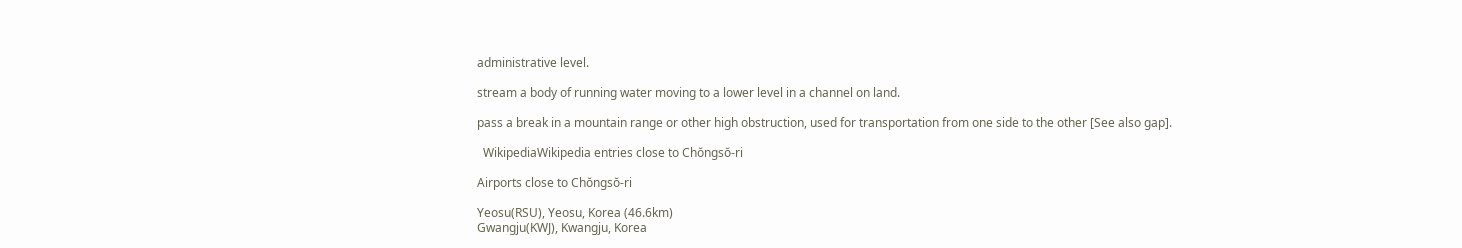administrative level.

stream a body of running water moving to a lower level in a channel on land.

pass a break in a mountain range or other high obstruction, used for transportation from one side to the other [See also gap].

  WikipediaWikipedia entries close to Chŏngsŏ-ri

Airports close to Chŏngsŏ-ri

Yeosu(RSU), Yeosu, Korea (46.6km)
Gwangju(KWJ), Kwangju, Korea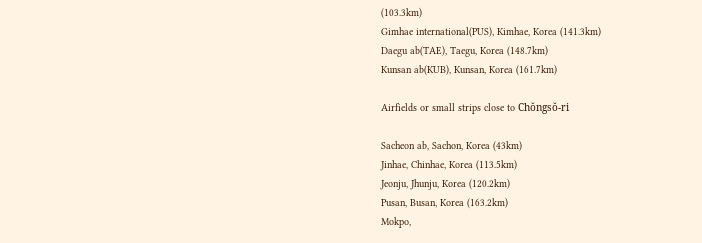(103.3km)
Gimhae international(PUS), Kimhae, Korea (141.3km)
Daegu ab(TAE), Taegu, Korea (148.7km)
Kunsan ab(KUB), Kunsan, Korea (161.7km)

Airfields or small strips close to Chŏngsŏ-ri

Sacheon ab, Sachon, Korea (43km)
Jinhae, Chinhae, Korea (113.5km)
Jeonju, Jhunju, Korea (120.2km)
Pusan, Busan, Korea (163.2km)
Mokpo,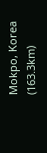Mokpo, Korea (163.3km)